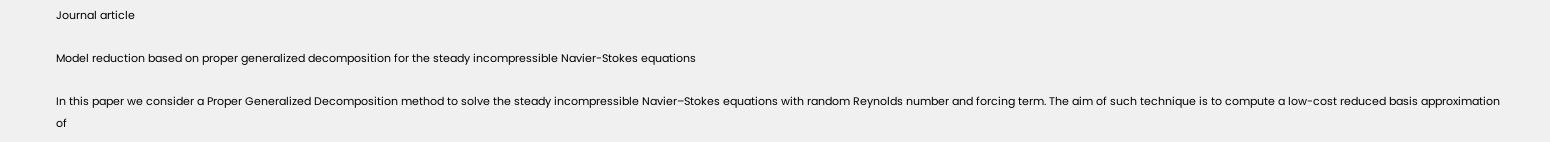Journal article

Model reduction based on proper generalized decomposition for the steady incompressible Navier-Stokes equations

In this paper we consider a Proper Generalized Decomposition method to solve the steady incompressible Navier–Stokes equations with random Reynolds number and forcing term. The aim of such technique is to compute a low-cost reduced basis approximation of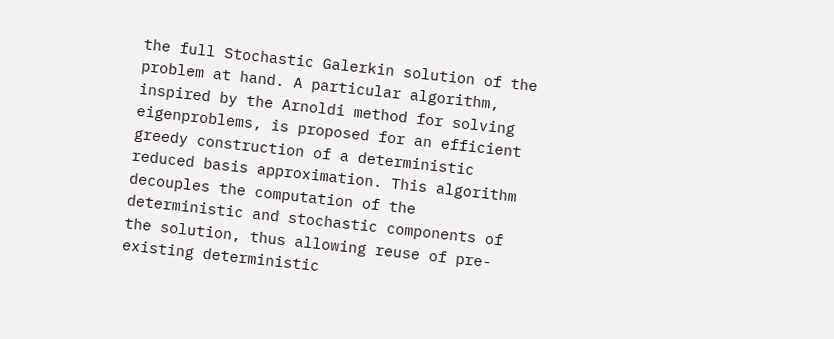the full Stochastic Galerkin solution of the problem at hand. A particular algorithm, inspired by the Arnoldi method for solving eigenproblems, is proposed for an efficient greedy construction of a deterministic reduced basis approximation. This algorithm decouples the computation of the deterministic and stochastic components of the solution, thus allowing reuse of pre-existing deterministic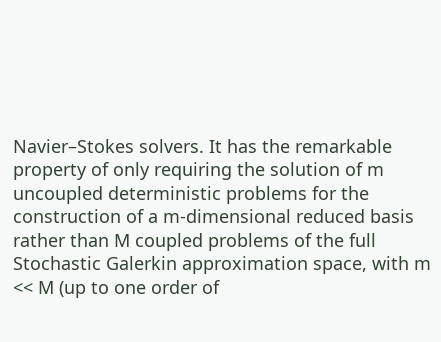Navier–Stokes solvers. It has the remarkable property of only requiring the solution of m uncoupled deterministic problems for the construction of a m-dimensional reduced basis rather than M coupled problems of the full Stochastic Galerkin approximation space, with m << M (up to one order of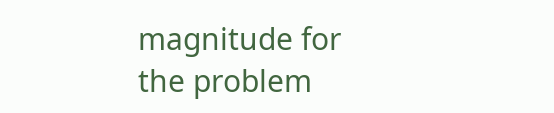magnitude for the problem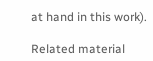at hand in this work).

Related material